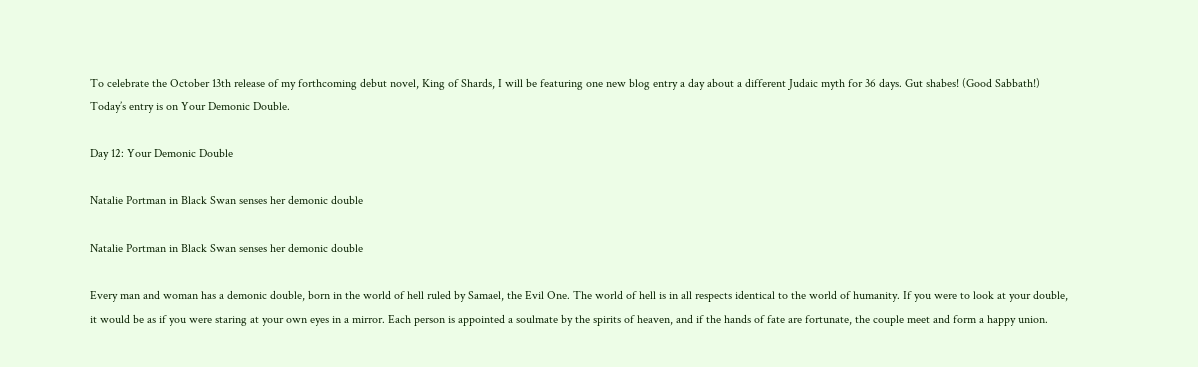To celebrate the October 13th release of my forthcoming debut novel, King of Shards, I will be featuring one new blog entry a day about a different Judaic myth for 36 days. Gut shabes! (Good Sabbath!) Today’s entry is on Your Demonic Double.

Day 12: Your Demonic Double

Natalie Portman in Black Swan senses her demonic double

Natalie Portman in Black Swan senses her demonic double

Every man and woman has a demonic double, born in the world of hell ruled by Samael, the Evil One. The world of hell is in all respects identical to the world of humanity. If you were to look at your double, it would be as if you were staring at your own eyes in a mirror. Each person is appointed a soulmate by the spirits of heaven, and if the hands of fate are fortunate, the couple meet and form a happy union.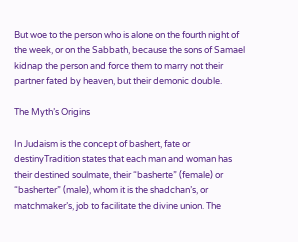But woe to the person who is alone on the fourth night of the week, or on the Sabbath, because the sons of Samael kidnap the person and force them to marry not their partner fated by heaven, but their demonic double.

The Myth’s Origins

In Judaism is the concept of bashert, fate or destinyTradition states that each man and woman has their destined soulmate, their “basherte” (female) or “basherter” (male), whom it is the shadchan’s, or matchmaker’s, job to facilitate the divine union. The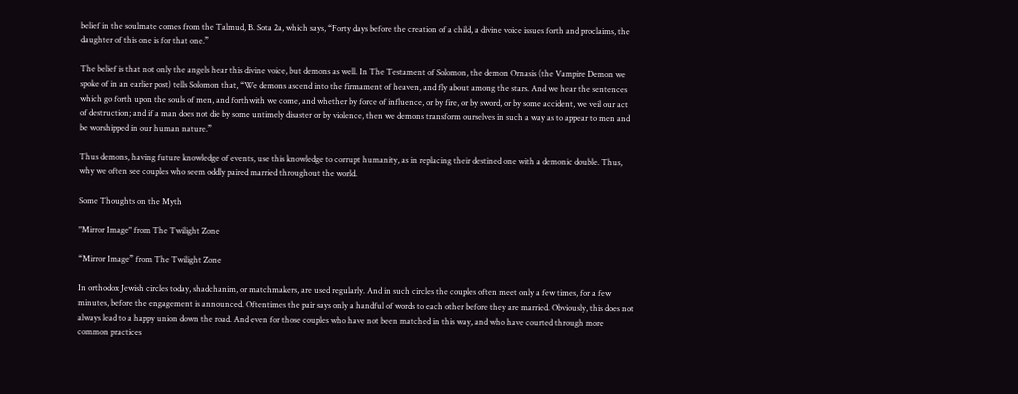belief in the soulmate comes from the Talmud, B. Sota 2a, which says, “Forty days before the creation of a child, a divine voice issues forth and proclaims, the daughter of this one is for that one.”

The belief is that not only the angels hear this divine voice, but demons as well. In The Testament of Solomon, the demon Ornasis (the Vampire Demon we spoke of in an earlier post) tells Solomon that, “We demons ascend into the firmament of heaven, and fly about among the stars. And we hear the sentences which go forth upon the souls of men, and forthwith we come, and whether by force of influence, or by fire, or by sword, or by some accident, we veil our act of destruction; and if a man does not die by some untimely disaster or by violence, then we demons transform ourselves in such a way as to appear to men and be worshipped in our human nature.”

Thus demons, having future knowledge of events, use this knowledge to corrupt humanity, as in replacing their destined one with a demonic double. Thus, why we often see couples who seem oddly paired married throughout the world.

Some Thoughts on the Myth

"Mirror Image" from The Twilight Zone

“Mirror Image” from The Twilight Zone

In orthodox Jewish circles today, shadchanim, or matchmakers, are used regularly. And in such circles the couples often meet only a few times, for a few minutes, before the engagement is announced. Oftentimes the pair says only a handful of words to each other before they are married. Obviously, this does not always lead to a happy union down the road. And even for those couples who have not been matched in this way, and who have courted through more common practices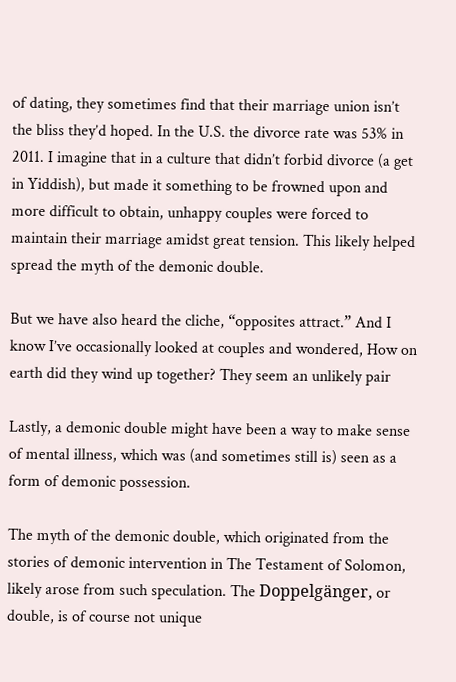of dating, they sometimes find that their marriage union isn’t the bliss they’d hoped. In the U.S. the divorce rate was 53% in 2011. I imagine that in a culture that didn’t forbid divorce (a get in Yiddish), but made it something to be frowned upon and more difficult to obtain, unhappy couples were forced to maintain their marriage amidst great tension. This likely helped spread the myth of the demonic double.

But we have also heard the cliche, “opposites attract.” And I know I’ve occasionally looked at couples and wondered, How on earth did they wind up together? They seem an unlikely pair

Lastly, a demonic double might have been a way to make sense of mental illness, which was (and sometimes still is) seen as a form of demonic possession.

The myth of the demonic double, which originated from the stories of demonic intervention in The Testament of Solomon, likely arose from such speculation. The Doppelgänger, or double, is of course not unique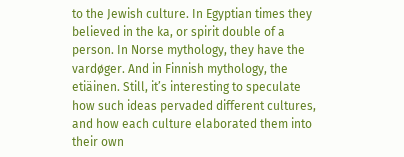to the Jewish culture. In Egyptian times they believed in the ka, or spirit double of a person. In Norse mythology, they have the vardøger. And in Finnish mythology, the etiäinen. Still, it’s interesting to speculate how such ideas pervaded different cultures, and how each culture elaborated them into their own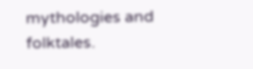mythologies and folktales.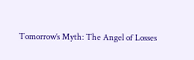Tomorrow’s Myth: The Angel of Losses